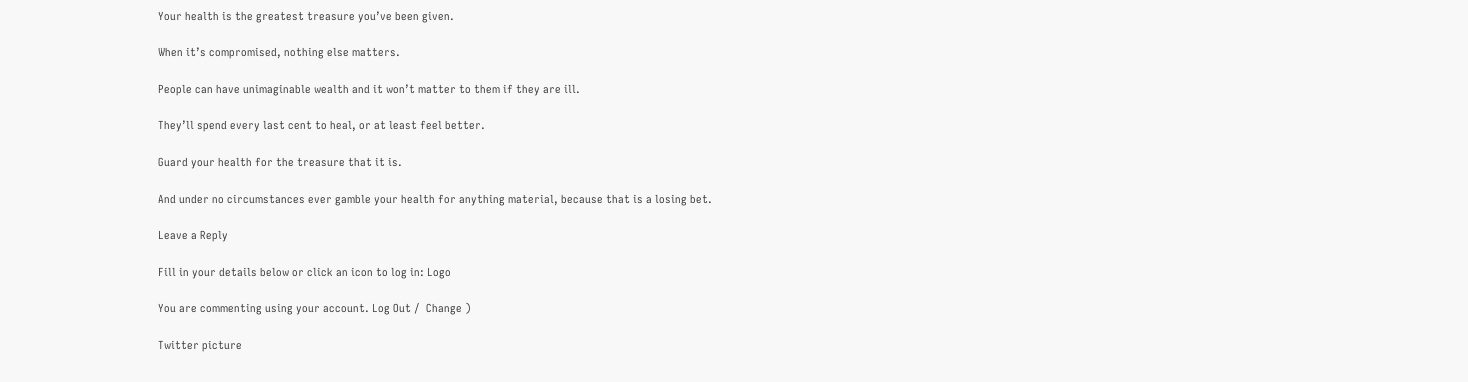Your health is the greatest treasure you’ve been given.

When it’s compromised, nothing else matters.

People can have unimaginable wealth and it won’t matter to them if they are ill.

They’ll spend every last cent to heal, or at least feel better.

Guard your health for the treasure that it is.

And under no circumstances ever gamble your health for anything material, because that is a losing bet.

Leave a Reply

Fill in your details below or click an icon to log in: Logo

You are commenting using your account. Log Out /  Change )

Twitter picture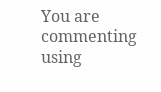You are commenting using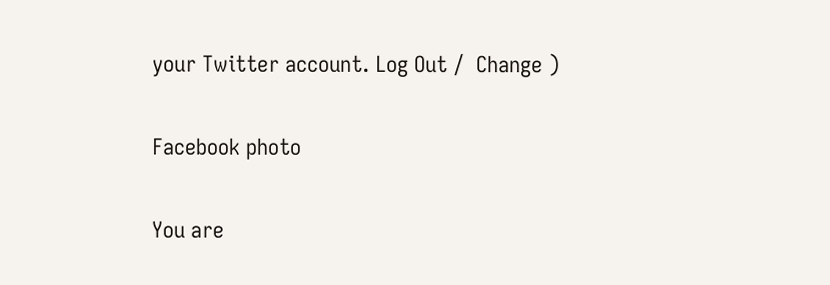your Twitter account. Log Out /  Change )

Facebook photo

You are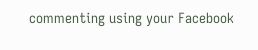commenting using your Facebook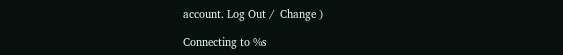account. Log Out /  Change )

Connecting to %s